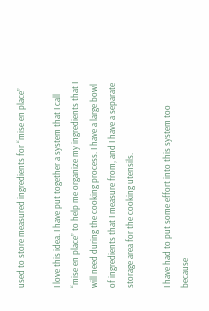used to store measured ingredients for “mise en place”

I love this idea. I have put together a system that I call “mise en place” to help me organize my ingredients that I will need during the cooking process. I have a large bowl of ingredients that I measure from, and I have a separate storage area for the cooking utensils.

I have had to put some effort into this system too because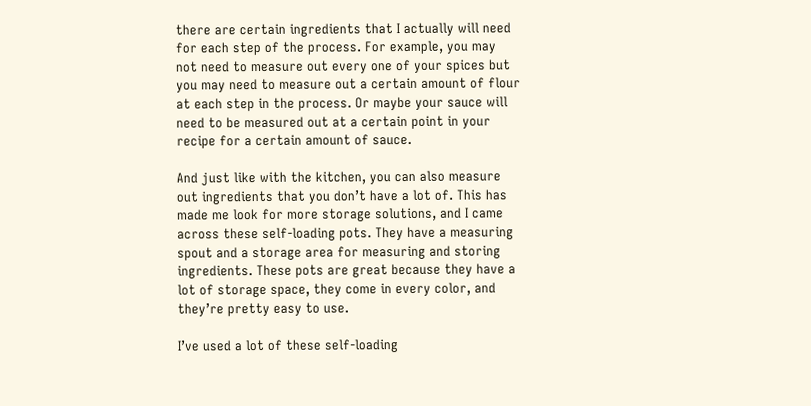there are certain ingredients that I actually will need for each step of the process. For example, you may not need to measure out every one of your spices but you may need to measure out a certain amount of flour at each step in the process. Or maybe your sauce will need to be measured out at a certain point in your recipe for a certain amount of sauce.

And just like with the kitchen, you can also measure out ingredients that you don’t have a lot of. This has made me look for more storage solutions, and I came across these self-loading pots. They have a measuring spout and a storage area for measuring and storing ingredients. These pots are great because they have a lot of storage space, they come in every color, and they’re pretty easy to use.

I’ve used a lot of these self-loading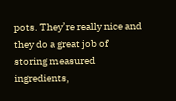pots. They’re really nice and they do a great job of storing measured ingredients,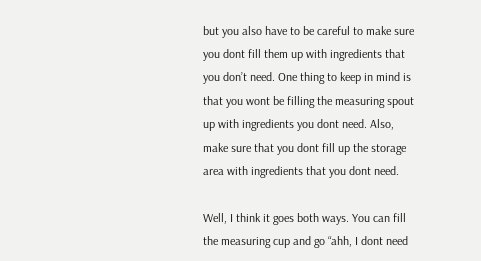but you also have to be careful to make sure you dont fill them up with ingredients that you don’t need. One thing to keep in mind is that you wont be filling the measuring spout up with ingredients you dont need. Also, make sure that you dont fill up the storage area with ingredients that you dont need.

Well, I think it goes both ways. You can fill the measuring cup and go “ahh, I dont need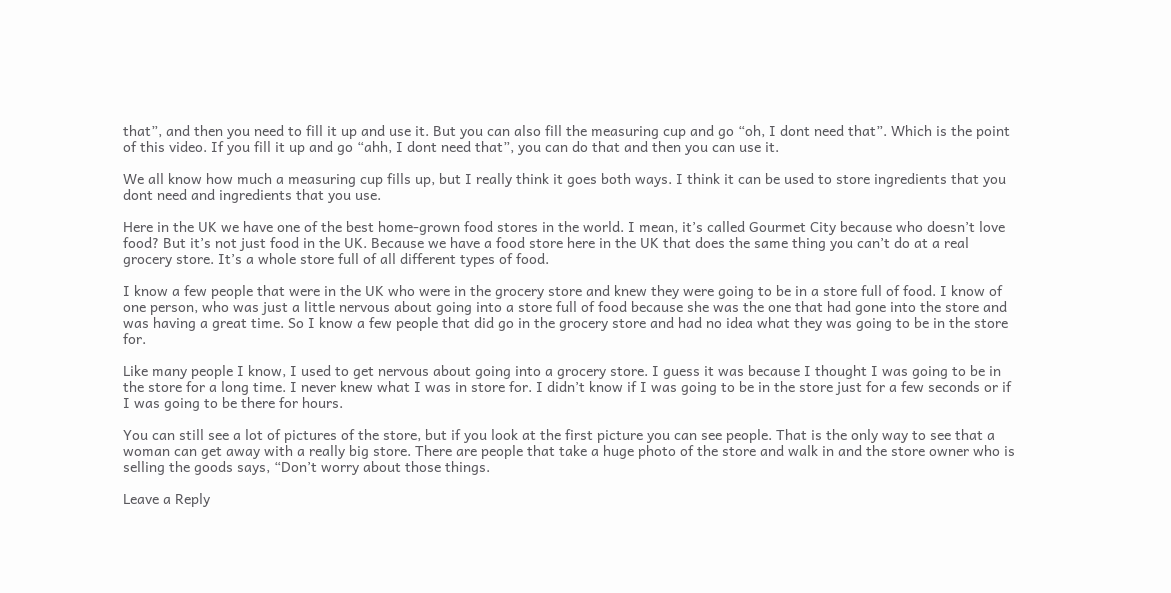that”, and then you need to fill it up and use it. But you can also fill the measuring cup and go “oh, I dont need that”. Which is the point of this video. If you fill it up and go “ahh, I dont need that”, you can do that and then you can use it.

We all know how much a measuring cup fills up, but I really think it goes both ways. I think it can be used to store ingredients that you dont need and ingredients that you use.

Here in the UK we have one of the best home-grown food stores in the world. I mean, it’s called Gourmet City because who doesn’t love food? But it’s not just food in the UK. Because we have a food store here in the UK that does the same thing you can’t do at a real grocery store. It’s a whole store full of all different types of food.

I know a few people that were in the UK who were in the grocery store and knew they were going to be in a store full of food. I know of one person, who was just a little nervous about going into a store full of food because she was the one that had gone into the store and was having a great time. So I know a few people that did go in the grocery store and had no idea what they was going to be in the store for.

Like many people I know, I used to get nervous about going into a grocery store. I guess it was because I thought I was going to be in the store for a long time. I never knew what I was in store for. I didn’t know if I was going to be in the store just for a few seconds or if I was going to be there for hours.

You can still see a lot of pictures of the store, but if you look at the first picture you can see people. That is the only way to see that a woman can get away with a really big store. There are people that take a huge photo of the store and walk in and the store owner who is selling the goods says, “Don’t worry about those things.

Leave a Reply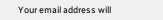Your email address will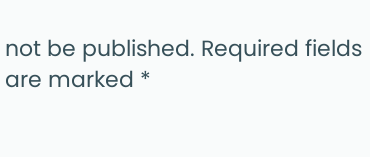not be published. Required fields are marked *